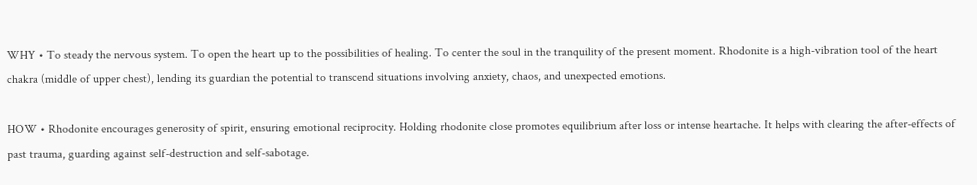WHY • To steady the nervous system. To open the heart up to the possibilities of healing. To center the soul in the tranquility of the present moment. Rhodonite is a high-vibration tool of the heart chakra (middle of upper chest), lending its guardian the potential to transcend situations involving anxiety, chaos, and unexpected emotions.

HOW • Rhodonite encourages generosity of spirit, ensuring emotional reciprocity. Holding rhodonite close promotes equilibrium after loss or intense heartache. It helps with clearing the after-effects of past trauma, guarding against self-destruction and self-sabotage.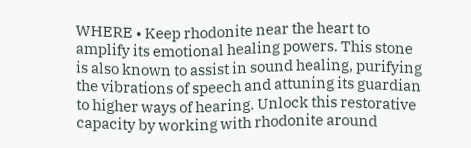WHERE • Keep rhodonite near the heart to amplify its emotional healing powers. This stone is also known to assist in sound healing, purifying the vibrations of speech and attuning its guardian to higher ways of hearing. Unlock this restorative capacity by working with rhodonite around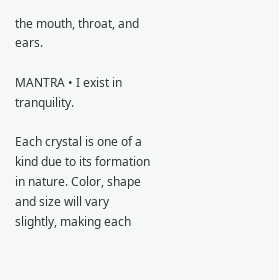the mouth, throat, and ears.

MANTRA • I exist in tranquility.

Each crystal is one of a kind due to its formation in nature. Color, shape and size will vary slightly, making each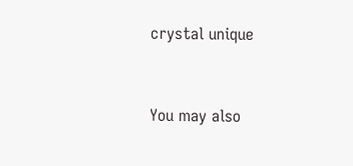crystal unique


You may also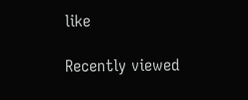like

Recently viewed